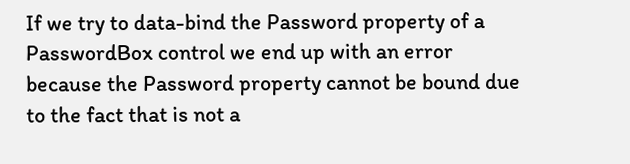If we try to data-bind the Password property of a PasswordBox control we end up with an error because the Password property cannot be bound due to the fact that is not a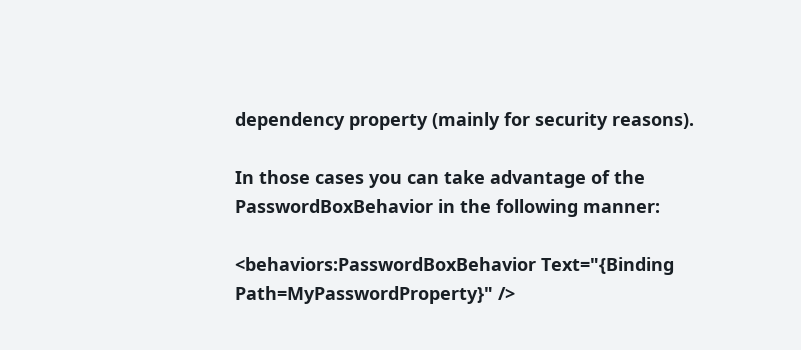dependency property (mainly for security reasons).

In those cases you can take advantage of the PasswordBoxBehavior in the following manner:

<behaviors:PasswordBoxBehavior Text="{Binding Path=MyPasswordProperty}" />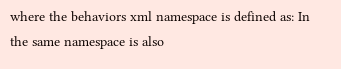where the behaviors xml namespace is defined as: In the same namespace is also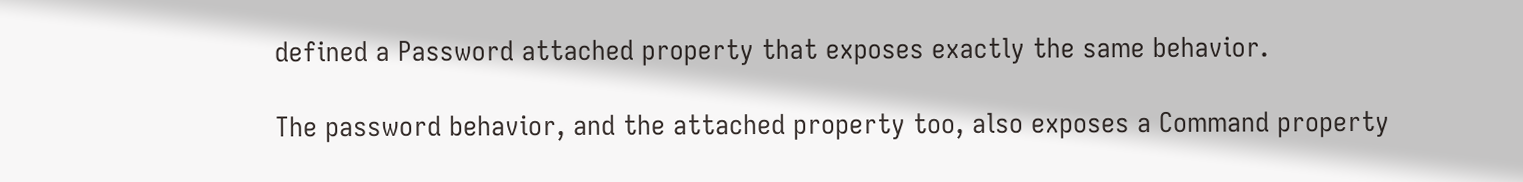defined a Password attached property that exposes exactly the same behavior.

The password behavior, and the attached property too, also exposes a Command property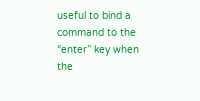useful to bind a command to the “enter” key when the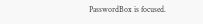PasswordBox is focused.